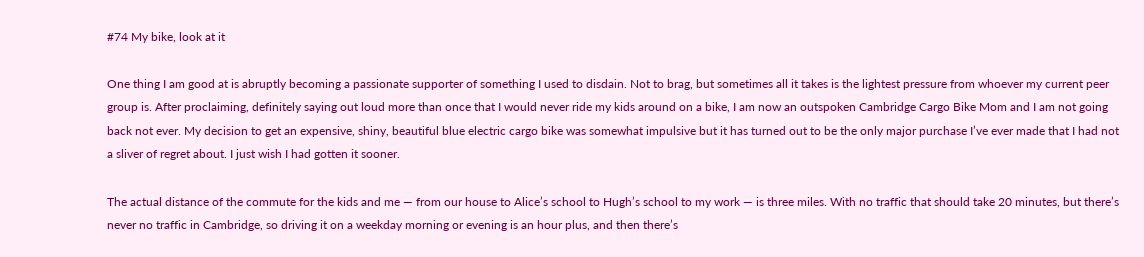#74 My bike, look at it

One thing I am good at is abruptly becoming a passionate supporter of something I used to disdain. Not to brag, but sometimes all it takes is the lightest pressure from whoever my current peer group is. After proclaiming, definitely saying out loud more than once that I would never ride my kids around on a bike, I am now an outspoken Cambridge Cargo Bike Mom and I am not going back not ever. My decision to get an expensive, shiny, beautiful blue electric cargo bike was somewhat impulsive but it has turned out to be the only major purchase I’ve ever made that I had not a sliver of regret about. I just wish I had gotten it sooner.

The actual distance of the commute for the kids and me — from our house to Alice’s school to Hugh’s school to my work — is three miles. With no traffic that should take 20 minutes, but there’s never no traffic in Cambridge, so driving it on a weekday morning or evening is an hour plus, and then there’s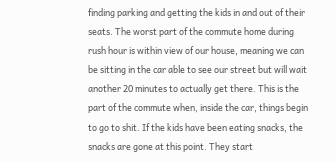finding parking and getting the kids in and out of their seats. The worst part of the commute home during rush hour is within view of our house, meaning we can be sitting in the car able to see our street but will wait another 20 minutes to actually get there. This is the part of the commute when, inside the car, things begin to go to shit. If the kids have been eating snacks, the snacks are gone at this point. They start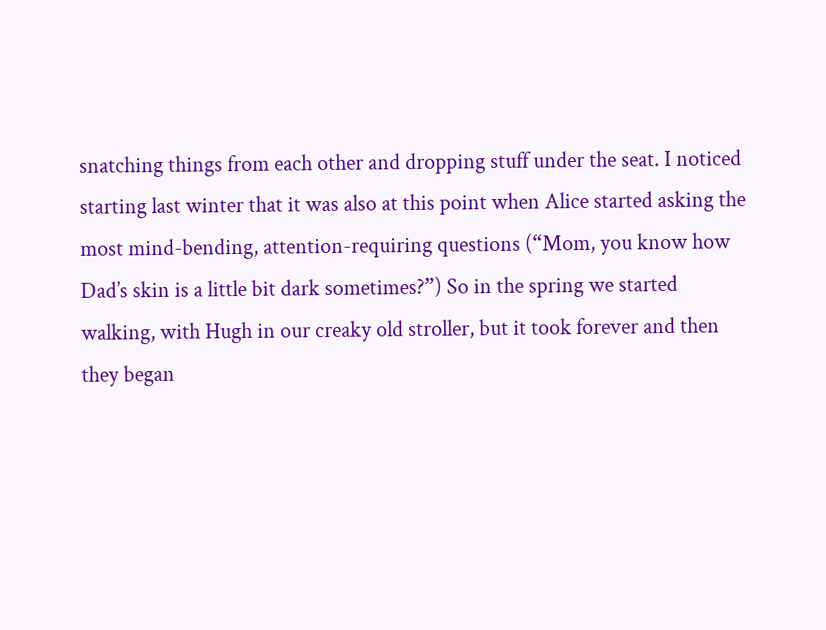snatching things from each other and dropping stuff under the seat. I noticed starting last winter that it was also at this point when Alice started asking the most mind-bending, attention-requiring questions (“Mom, you know how Dad’s skin is a little bit dark sometimes?”) So in the spring we started walking, with Hugh in our creaky old stroller, but it took forever and then they began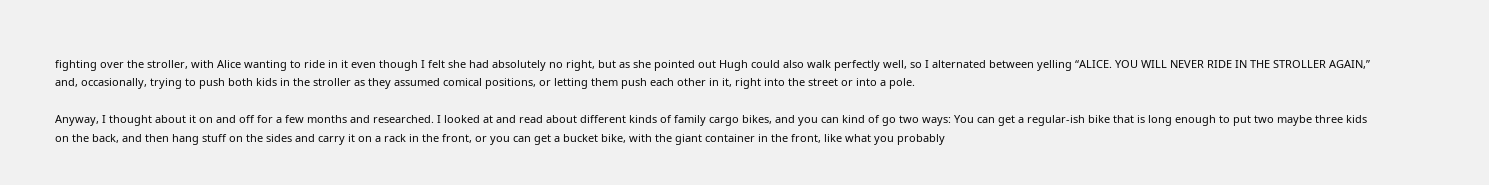fighting over the stroller, with Alice wanting to ride in it even though I felt she had absolutely no right, but as she pointed out Hugh could also walk perfectly well, so I alternated between yelling “ALICE. YOU WILL NEVER RIDE IN THE STROLLER AGAIN,” and, occasionally, trying to push both kids in the stroller as they assumed comical positions, or letting them push each other in it, right into the street or into a pole.

Anyway, I thought about it on and off for a few months and researched. I looked at and read about different kinds of family cargo bikes, and you can kind of go two ways: You can get a regular-ish bike that is long enough to put two maybe three kids on the back, and then hang stuff on the sides and carry it on a rack in the front, or you can get a bucket bike, with the giant container in the front, like what you probably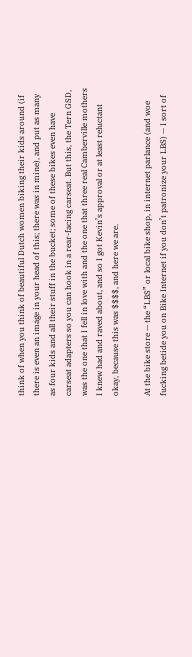think of when you think of beautiful Dutch women biking their kids around (if there is even an image in your head of this; there was in mine), and put as many as four kids and all their stuff in the bucket; some of these bikes even have carseat adapters so you can hook in a rear-facing carseat. But this, the Tern GSD, was the one that I fell in love with and the one that three real Camberville mothers I knew had and raved about, and so I got Kevin’s approval or at least reluctant okay, because this was $$$$, and here we are.

At the bike store — the “LBS” or local bike shop, in internet parlance (and woe fucking betide you on Bike Internet if you don’t patronize your LBS) — I sort of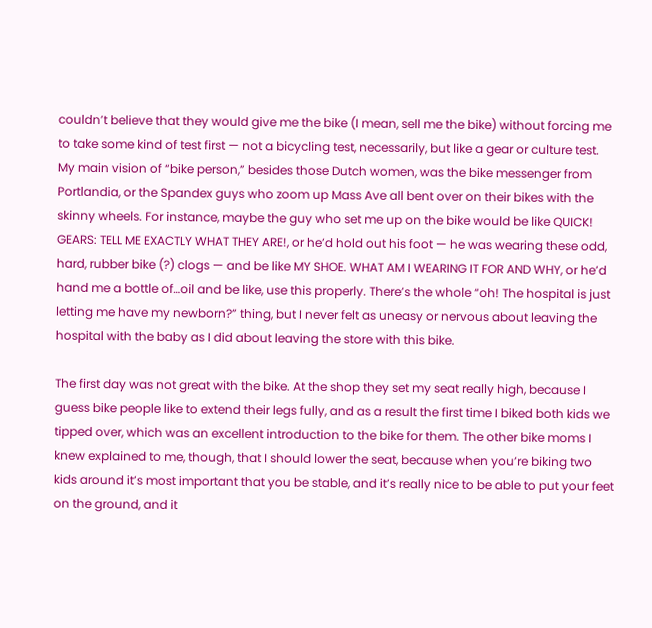couldn’t believe that they would give me the bike (I mean, sell me the bike) without forcing me to take some kind of test first — not a bicycling test, necessarily, but like a gear or culture test. My main vision of “bike person,” besides those Dutch women, was the bike messenger from Portlandia, or the Spandex guys who zoom up Mass Ave all bent over on their bikes with the skinny wheels. For instance, maybe the guy who set me up on the bike would be like QUICK! GEARS: TELL ME EXACTLY WHAT THEY ARE!, or he’d hold out his foot — he was wearing these odd, hard, rubber bike (?) clogs — and be like MY SHOE. WHAT AM I WEARING IT FOR AND WHY, or he’d hand me a bottle of…oil and be like, use this properly. There’s the whole “oh! The hospital is just letting me have my newborn?” thing, but I never felt as uneasy or nervous about leaving the hospital with the baby as I did about leaving the store with this bike.

The first day was not great with the bike. At the shop they set my seat really high, because I guess bike people like to extend their legs fully, and as a result the first time I biked both kids we tipped over, which was an excellent introduction to the bike for them. The other bike moms I knew explained to me, though, that I should lower the seat, because when you’re biking two kids around it’s most important that you be stable, and it’s really nice to be able to put your feet on the ground, and it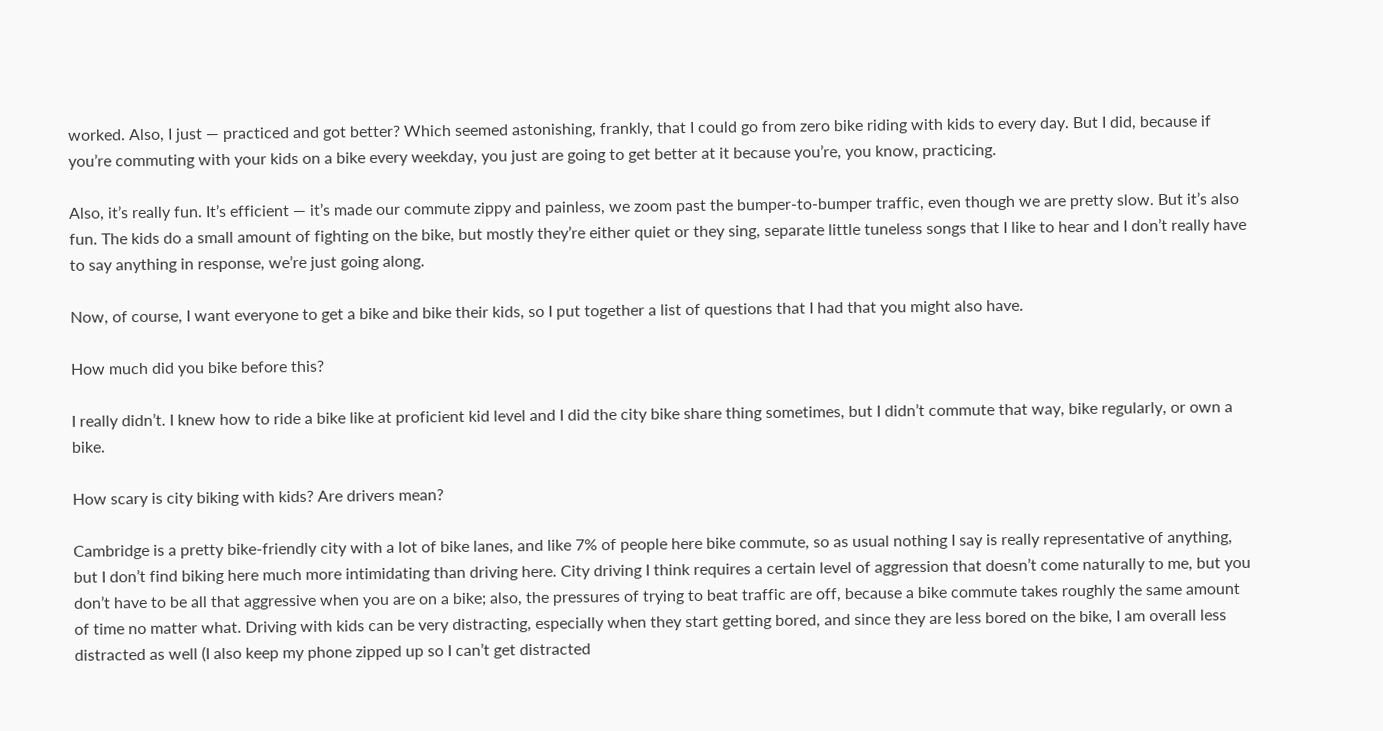worked. Also, I just — practiced and got better? Which seemed astonishing, frankly, that I could go from zero bike riding with kids to every day. But I did, because if you’re commuting with your kids on a bike every weekday, you just are going to get better at it because you’re, you know, practicing.

Also, it’s really fun. It’s efficient — it’s made our commute zippy and painless, we zoom past the bumper-to-bumper traffic, even though we are pretty slow. But it’s also fun. The kids do a small amount of fighting on the bike, but mostly they’re either quiet or they sing, separate little tuneless songs that I like to hear and I don’t really have to say anything in response, we’re just going along.

Now, of course, I want everyone to get a bike and bike their kids, so I put together a list of questions that I had that you might also have.

How much did you bike before this?

I really didn’t. I knew how to ride a bike like at proficient kid level and I did the city bike share thing sometimes, but I didn’t commute that way, bike regularly, or own a bike.

How scary is city biking with kids? Are drivers mean?

Cambridge is a pretty bike-friendly city with a lot of bike lanes, and like 7% of people here bike commute, so as usual nothing I say is really representative of anything, but I don’t find biking here much more intimidating than driving here. City driving I think requires a certain level of aggression that doesn’t come naturally to me, but you don’t have to be all that aggressive when you are on a bike; also, the pressures of trying to beat traffic are off, because a bike commute takes roughly the same amount of time no matter what. Driving with kids can be very distracting, especially when they start getting bored, and since they are less bored on the bike, I am overall less distracted as well (I also keep my phone zipped up so I can’t get distracted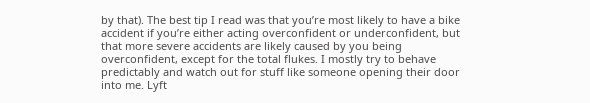by that). The best tip I read was that you’re most likely to have a bike accident if you’re either acting overconfident or underconfident, but that more severe accidents are likely caused by you being overconfident, except for the total flukes. I mostly try to behave predictably and watch out for stuff like someone opening their door into me. Lyft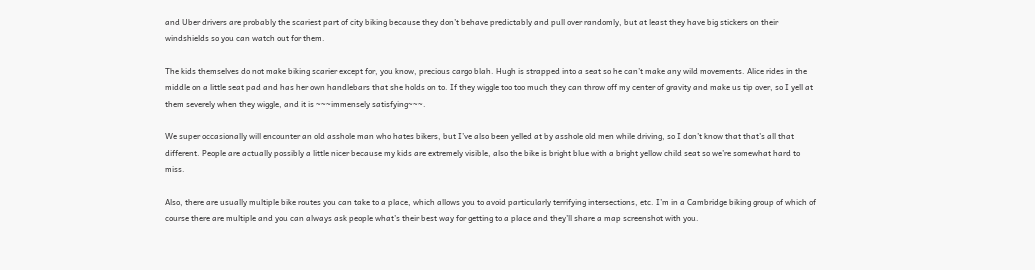and Uber drivers are probably the scariest part of city biking because they don’t behave predictably and pull over randomly, but at least they have big stickers on their windshields so you can watch out for them.

The kids themselves do not make biking scarier except for, you know, precious cargo blah. Hugh is strapped into a seat so he can’t make any wild movements. Alice rides in the middle on a little seat pad and has her own handlebars that she holds on to. If they wiggle too too much they can throw off my center of gravity and make us tip over, so I yell at them severely when they wiggle, and it is ~~~immensely satisfying~~~.

We super occasionally will encounter an old asshole man who hates bikers, but I’ve also been yelled at by asshole old men while driving, so I don’t know that that’s all that different. People are actually possibly a little nicer because my kids are extremely visible, also the bike is bright blue with a bright yellow child seat so we’re somewhat hard to miss.

Also, there are usually multiple bike routes you can take to a place, which allows you to avoid particularly terrifying intersections, etc. I’m in a Cambridge biking group of which of course there are multiple and you can always ask people what’s their best way for getting to a place and they’ll share a map screenshot with you.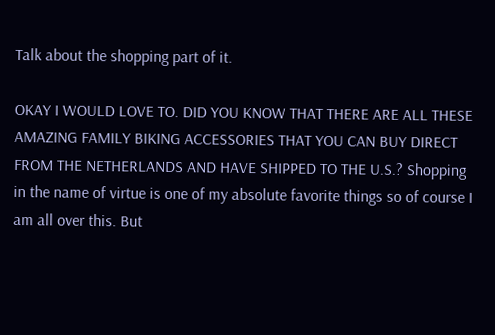Talk about the shopping part of it.

OKAY I WOULD LOVE TO. DID YOU KNOW THAT THERE ARE ALL THESE AMAZING FAMILY BIKING ACCESSORIES THAT YOU CAN BUY DIRECT FROM THE NETHERLANDS AND HAVE SHIPPED TO THE U.S.? Shopping in the name of virtue is one of my absolute favorite things so of course I am all over this. But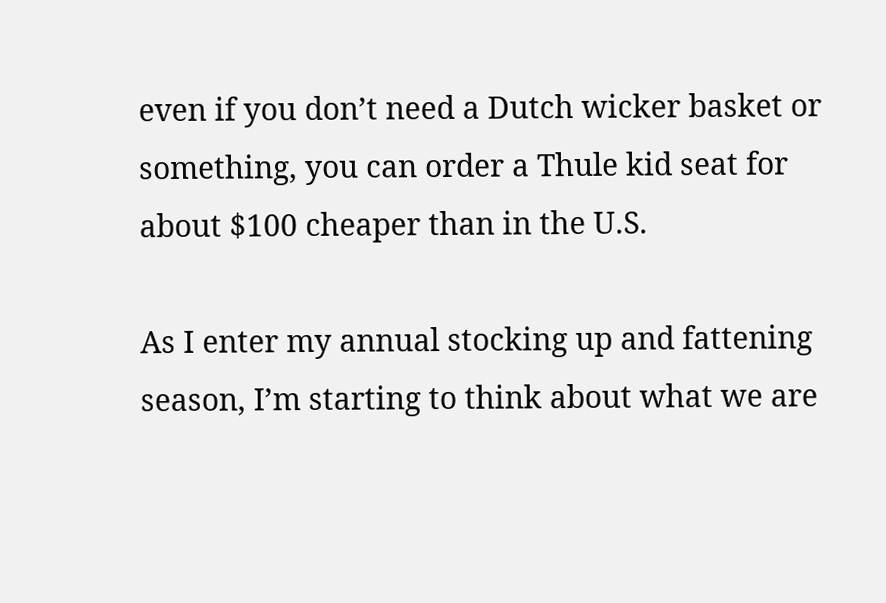even if you don’t need a Dutch wicker basket or something, you can order a Thule kid seat for about $100 cheaper than in the U.S.

As I enter my annual stocking up and fattening season, I’m starting to think about what we are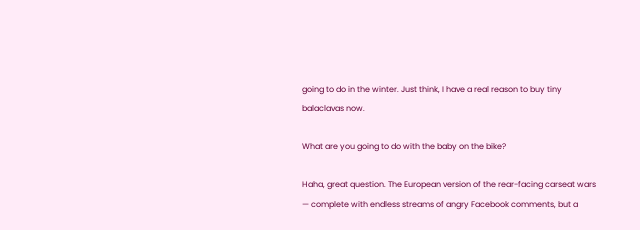going to do in the winter. Just think, I have a real reason to buy tiny balaclavas now.

What are you going to do with the baby on the bike?

Haha, great question. The European version of the rear-facing carseat wars — complete with endless streams of angry Facebook comments, but a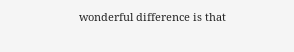wonderful difference is that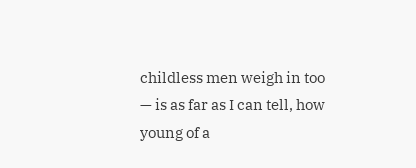childless men weigh in too — is as far as I can tell, how young of a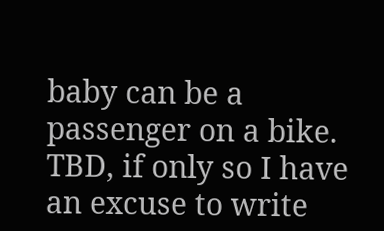baby can be a passenger on a bike. TBD, if only so I have an excuse to write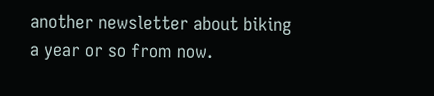another newsletter about biking a year or so from now.